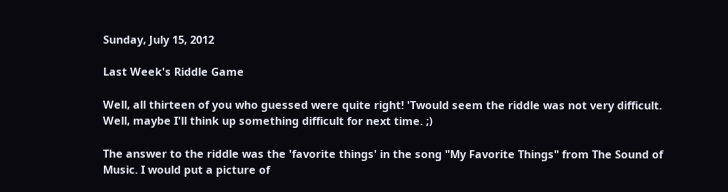Sunday, July 15, 2012

Last Week's Riddle Game

Well, all thirteen of you who guessed were quite right! 'Twould seem the riddle was not very difficult. Well, maybe I'll think up something difficult for next time. ;)

The answer to the riddle was the 'favorite things' in the song "My Favorite Things" from The Sound of Music. I would put a picture of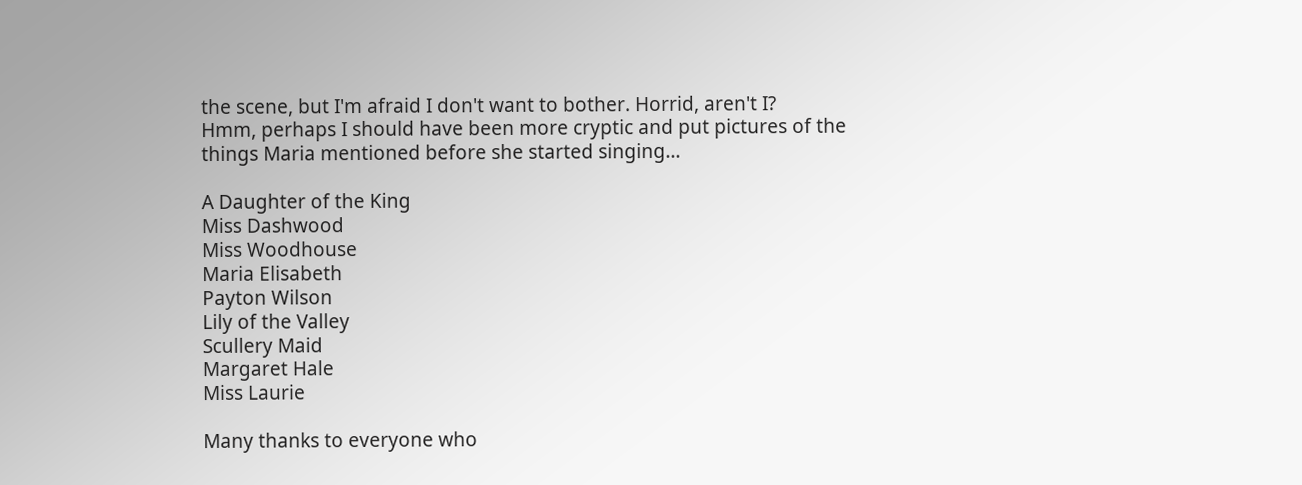the scene, but I'm afraid I don't want to bother. Horrid, aren't I?
Hmm, perhaps I should have been more cryptic and put pictures of the things Maria mentioned before she started singing...

A Daughter of the King
Miss Dashwood
Miss Woodhouse
Maria Elisabeth
Payton Wilson
Lily of the Valley
Scullery Maid
Margaret Hale
Miss Laurie

Many thanks to everyone who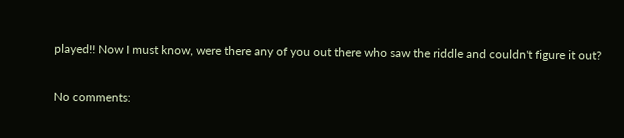played!! Now I must know, were there any of you out there who saw the riddle and couldn't figure it out?

No comments: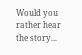Would you rather hear the story...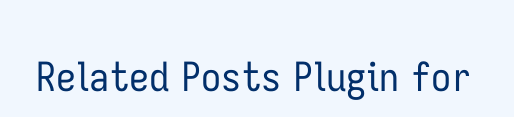Related Posts Plugin for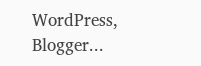WordPress, Blogger...